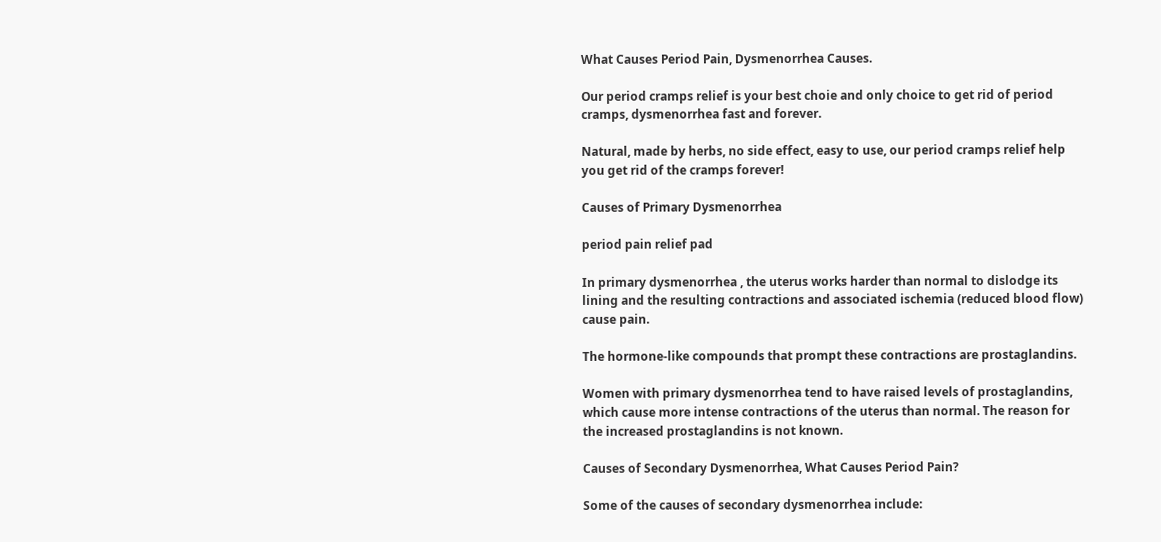What Causes Period Pain, Dysmenorrhea Causes.

Our period cramps relief is your best choie and only choice to get rid of period cramps, dysmenorrhea fast and forever.

Natural, made by herbs, no side effect, easy to use, our period cramps relief help you get rid of the cramps forever!

Causes of Primary Dysmenorrhea

period pain relief pad

In primary dysmenorrhea , the uterus works harder than normal to dislodge its lining and the resulting contractions and associated ischemia (reduced blood flow) cause pain.

The hormone-like compounds that prompt these contractions are prostaglandins.

Women with primary dysmenorrhea tend to have raised levels of prostaglandins, which cause more intense contractions of the uterus than normal. The reason for the increased prostaglandins is not known.

Causes of Secondary Dysmenorrhea, What Causes Period Pain?

Some of the causes of secondary dysmenorrhea include: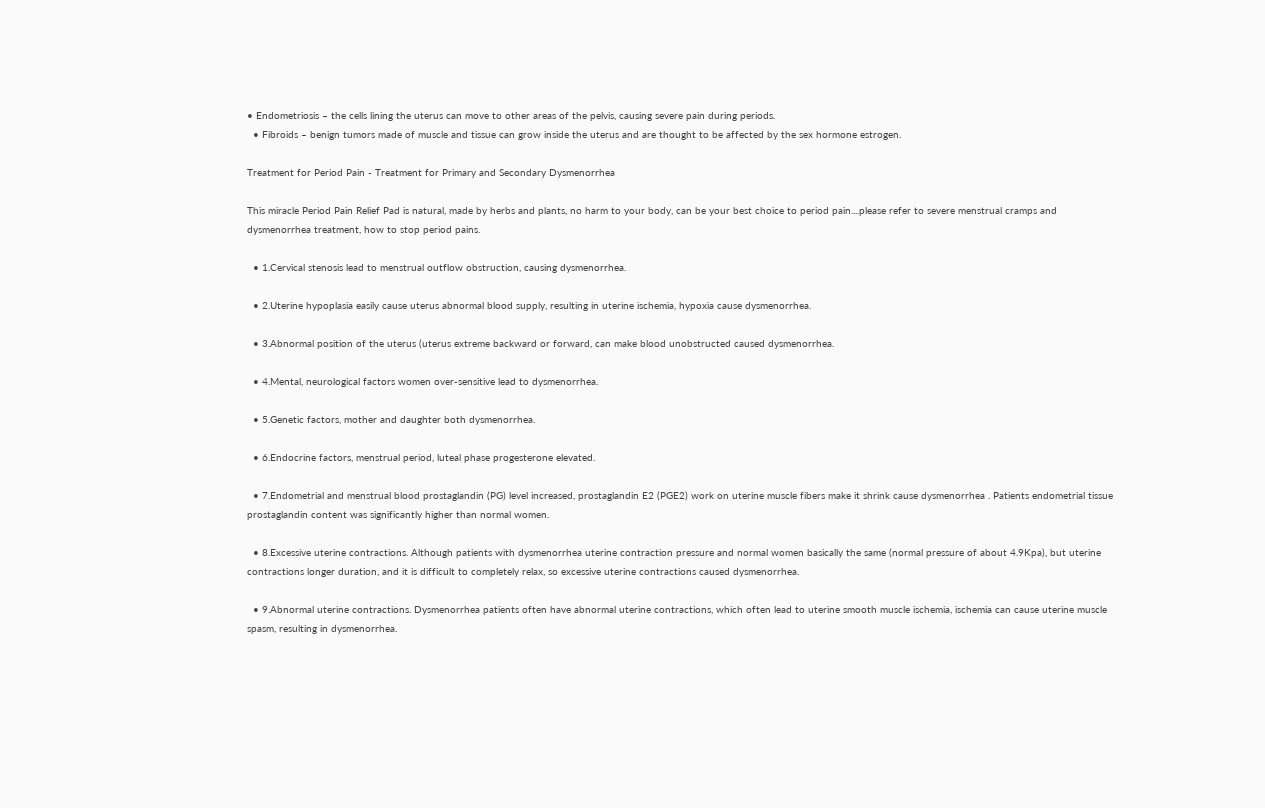• Endometriosis – the cells lining the uterus can move to other areas of the pelvis, causing severe pain during periods.
  • Fibroids – benign tumors made of muscle and tissue can grow inside the uterus and are thought to be affected by the sex hormone estrogen.

Treatment for Period Pain - Treatment for Primary and Secondary Dysmenorrhea

This miracle Period Pain Relief Pad is natural, made by herbs and plants, no harm to your body, can be your best choice to period pain....please refer to severe menstrual cramps and dysmenorrhea treatment, how to stop period pains.

  • 1.Cervical stenosis lead to menstrual outflow obstruction, causing dysmenorrhea.

  • 2.Uterine hypoplasia easily cause uterus abnormal blood supply, resulting in uterine ischemia, hypoxia cause dysmenorrhea.

  • 3.Abnormal position of the uterus (uterus extreme backward or forward, can make blood unobstructed caused dysmenorrhea.

  • 4.Mental, neurological factors women over-sensitive lead to dysmenorrhea.

  • 5.Genetic factors, mother and daughter both dysmenorrhea.

  • 6.Endocrine factors, menstrual period, luteal phase progesterone elevated.

  • 7.Endometrial and menstrual blood prostaglandin (PG) level increased, prostaglandin E2 (PGE2) work on uterine muscle fibers make it shrink cause dysmenorrhea . Patients endometrial tissue prostaglandin content was significantly higher than normal women.

  • 8.Excessive uterine contractions. Although patients with dysmenorrhea uterine contraction pressure and normal women basically the same (normal pressure of about 4.9Kpa), but uterine contractions longer duration, and it is difficult to completely relax, so excessive uterine contractions caused dysmenorrhea.

  • 9.Abnormal uterine contractions. Dysmenorrhea patients often have abnormal uterine contractions, which often lead to uterine smooth muscle ischemia, ischemia can cause uterine muscle spasm, resulting in dysmenorrhea.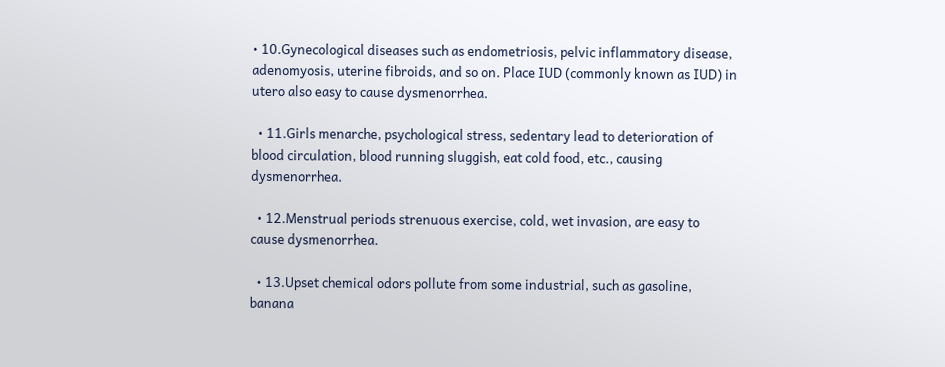• 10.Gynecological diseases such as endometriosis, pelvic inflammatory disease, adenomyosis, uterine fibroids, and so on. Place IUD (commonly known as IUD) in utero also easy to cause dysmenorrhea.

  • 11.Girls menarche, psychological stress, sedentary lead to deterioration of blood circulation, blood running sluggish, eat cold food, etc., causing dysmenorrhea.

  • 12.Menstrual periods strenuous exercise, cold, wet invasion, are easy to cause dysmenorrhea.

  • 13.Upset chemical odors pollute from some industrial, such as gasoline, banana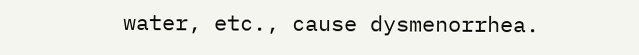water, etc., cause dysmenorrhea.